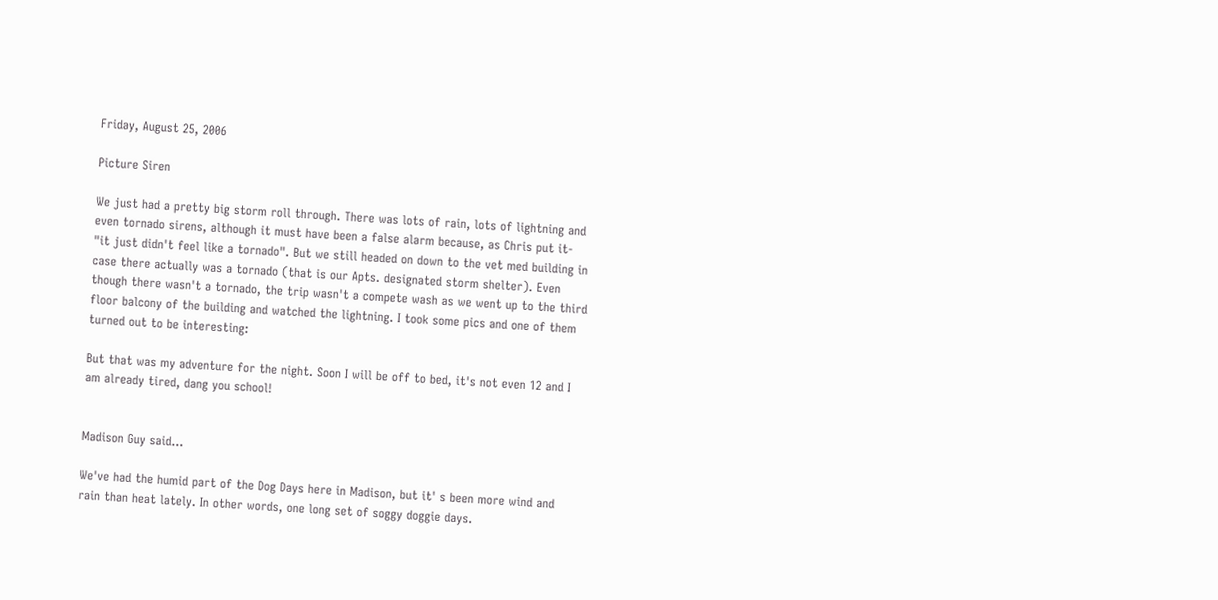Friday, August 25, 2006

Picture Siren

We just had a pretty big storm roll through. There was lots of rain, lots of lightning and even tornado sirens, although it must have been a false alarm because, as Chris put it- "it just didn't feel like a tornado". But we still headed on down to the vet med building in case there actually was a tornado (that is our Apts. designated storm shelter). Even though there wasn't a tornado, the trip wasn't a compete wash as we went up to the third floor balcony of the building and watched the lightning. I took some pics and one of them turned out to be interesting:

But that was my adventure for the night. Soon I will be off to bed, it's not even 12 and I am already tired, dang you school!


Madison Guy said...

We've had the humid part of the Dog Days here in Madison, but it' s been more wind and rain than heat lately. In other words, one long set of soggy doggie days.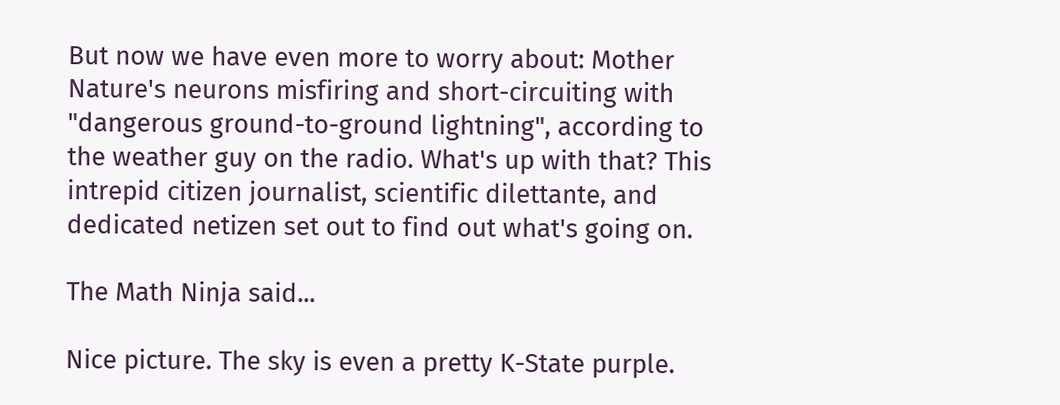But now we have even more to worry about: Mother Nature's neurons misfiring and short-circuiting with "dangerous ground-to-ground lightning", according to the weather guy on the radio. What's up with that? This intrepid citizen journalist, scientific dilettante, and dedicated netizen set out to find out what's going on.

The Math Ninja said...

Nice picture. The sky is even a pretty K-State purple.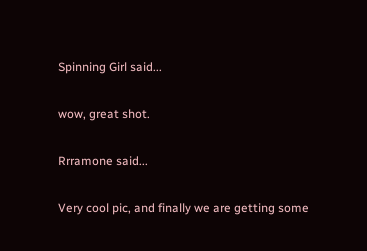Spinning Girl said...

wow, great shot.

Rrramone said...

Very cool pic, and finally we are getting some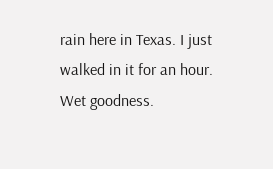rain here in Texas. I just walked in it for an hour. Wet goodness.